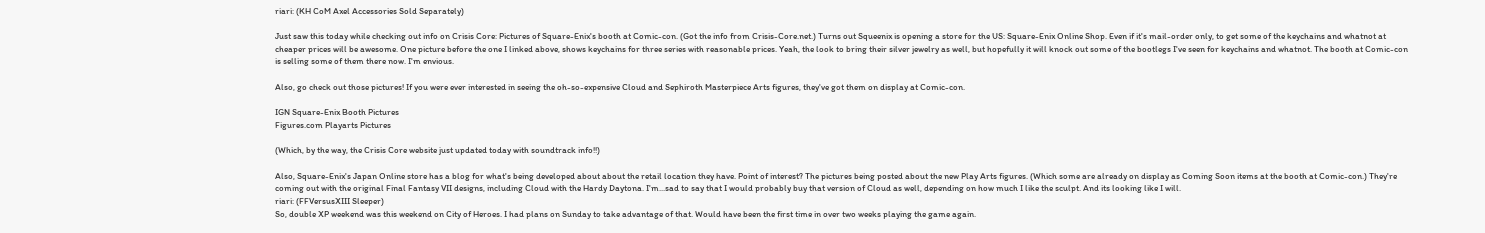riari: (KH CoM Axel Accessories Sold Separately)

Just saw this today while checking out info on Crisis Core: Pictures of Square-Enix's booth at Comic-con. (Got the info from Crisis-Core.net.) Turns out Squeenix is opening a store for the US: Square-Enix Online Shop. Even if it's mail-order only, to get some of the keychains and whatnot at cheaper prices will be awesome. One picture before the one I linked above, shows keychains for three series with reasonable prices. Yeah, the look to bring their silver jewelry as well, but hopefully it will knock out some of the bootlegs I've seen for keychains and whatnot. The booth at Comic-con is selling some of them there now. I'm envious.

Also, go check out those pictures! If you were ever interested in seeing the oh-so-expensive Cloud and Sephiroth Masterpiece Arts figures, they've got them on display at Comic-con.

IGN Square-Enix Booth Pictures
Figures.com Playarts Pictures

(Which, by the way, the Crisis Core website just updated today with soundtrack info!!)

Also, Square-Enix's Japan Online store has a blog for what's being developed about about the retail location they have. Point of interest? The pictures being posted about the new Play Arts figures. (Which some are already on display as Coming Soon items at the booth at Comic-con.) They're coming out with the original Final Fantasy VII designs, including Cloud with the Hardy Daytona. I'm...sad to say that I would probably buy that version of Cloud as well, depending on how much I like the sculpt. And its looking like I will.
riari: (FFVersusXIII Sleeper)
So, double XP weekend was this weekend on City of Heroes. I had plans on Sunday to take advantage of that. Would have been the first time in over two weeks playing the game again.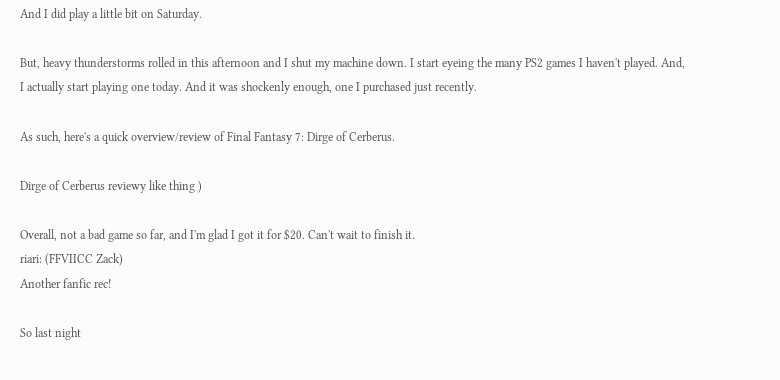And I did play a little bit on Saturday.

But, heavy thunderstorms rolled in this afternoon and I shut my machine down. I start eyeing the many PS2 games I haven't played. And, I actually start playing one today. And it was shockenly enough, one I purchased just recently.

As such, here's a quick overview/review of Final Fantasy 7: Dirge of Cerberus.

Dirge of Cerberus reviewy like thing )

Overall, not a bad game so far, and I'm glad I got it for $20. Can't wait to finish it.
riari: (FFVIICC Zack)
Another fanfic rec!

So last night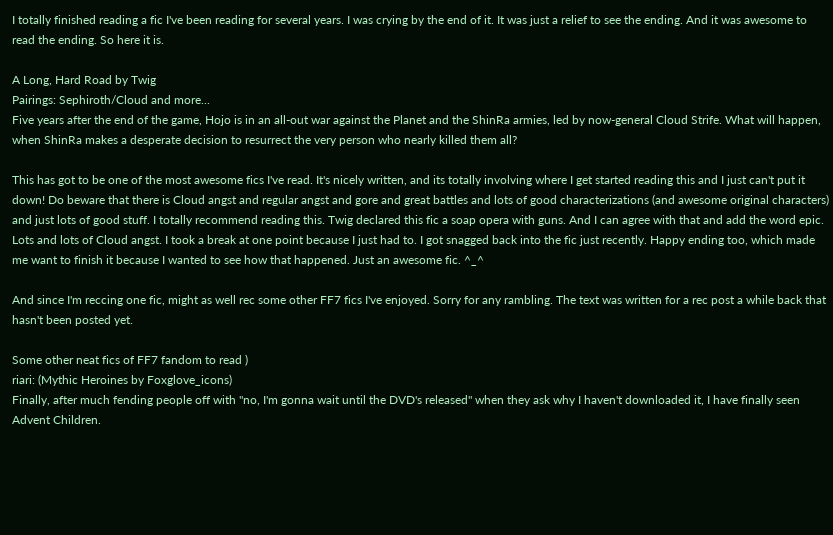I totally finished reading a fic I've been reading for several years. I was crying by the end of it. It was just a relief to see the ending. And it was awesome to read the ending. So here it is.

A Long, Hard Road by Twig
Pairings: Sephiroth/Cloud and more...
Five years after the end of the game, Hojo is in an all-out war against the Planet and the ShinRa armies, led by now-general Cloud Strife. What will happen, when ShinRa makes a desperate decision to resurrect the very person who nearly killed them all?

This has got to be one of the most awesome fics I've read. It's nicely written, and its totally involving where I get started reading this and I just can't put it down! Do beware that there is Cloud angst and regular angst and gore and great battles and lots of good characterizations (and awesome original characters) and just lots of good stuff. I totally recommend reading this. Twig declared this fic a soap opera with guns. And I can agree with that and add the word epic. Lots and lots of Cloud angst. I took a break at one point because I just had to. I got snagged back into the fic just recently. Happy ending too, which made me want to finish it because I wanted to see how that happened. Just an awesome fic. ^_^

And since I'm reccing one fic, might as well rec some other FF7 fics I've enjoyed. Sorry for any rambling. The text was written for a rec post a while back that hasn't been posted yet.

Some other neat fics of FF7 fandom to read )
riari: (Mythic Heroines by Foxglove_icons)
Finally, after much fending people off with "no, I'm gonna wait until the DVD's released" when they ask why I haven't downloaded it, I have finally seen Advent Children.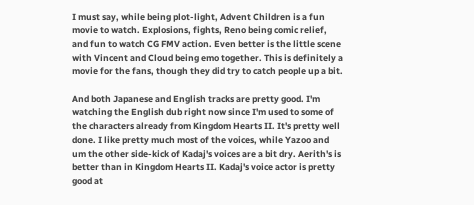I must say, while being plot-light, Advent Children is a fun movie to watch. Explosions, fights, Reno being comic relief, and fun to watch CG FMV action. Even better is the little scene with Vincent and Cloud being emo together. This is definitely a movie for the fans, though they did try to catch people up a bit.

And both Japanese and English tracks are pretty good. I'm watching the English dub right now since I'm used to some of the characters already from Kingdom Hearts II. It's pretty well done. I like pretty much most of the voices, while Yazoo and um the other side-kick of Kadaj's voices are a bit dry. Aerith's is better than in Kingdom Hearts II. Kadaj's voice actor is pretty good at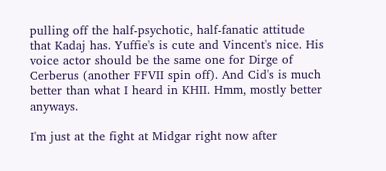pulling off the half-psychotic, half-fanatic attitude that Kadaj has. Yuffie's is cute and Vincent's nice. His voice actor should be the same one for Dirge of Cerberus (another FFVII spin off). And Cid's is much better than what I heard in KHII. Hmm, mostly better anyways.

I'm just at the fight at Midgar right now after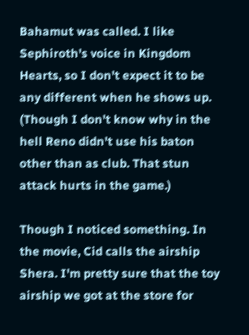Bahamut was called. I like Sephiroth's voice in Kingdom Hearts, so I don't expect it to be any different when he shows up. (Though I don't know why in the hell Reno didn't use his baton other than as club. That stun attack hurts in the game.)

Though I noticed something. In the movie, Cid calls the airship Shera. I'm pretty sure that the toy airship we got at the store for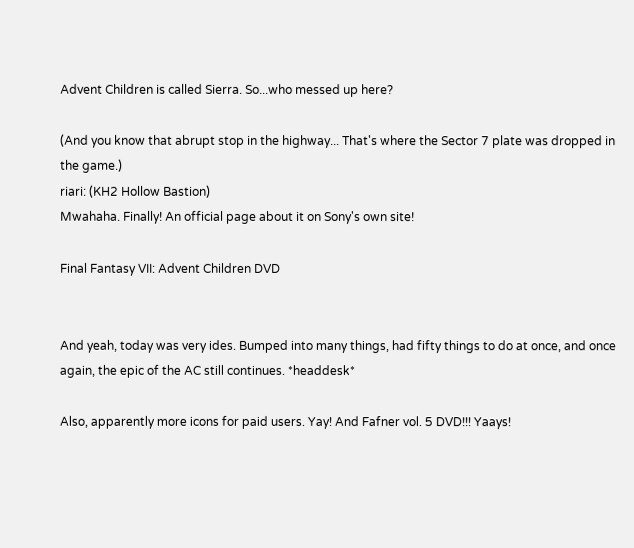Advent Children is called Sierra. So...who messed up here?

(And you know that abrupt stop in the highway... That's where the Sector 7 plate was dropped in the game.)
riari: (KH2 Hollow Bastion)
Mwahaha. Finally! An official page about it on Sony's own site!

Final Fantasy VII: Advent Children DVD


And yeah, today was very ides. Bumped into many things, had fifty things to do at once, and once again, the epic of the AC still continues. *headdesk*

Also, apparently more icons for paid users. Yay! And Fafner vol. 5 DVD!!! Yaays!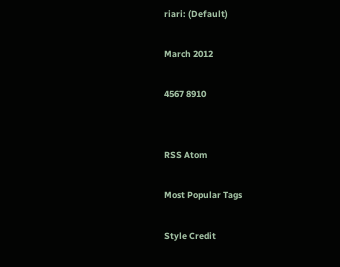riari: (Default)

March 2012

4567 8910


RSS Atom

Most Popular Tags

Style Credit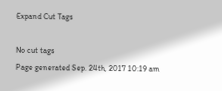Expand Cut Tags

No cut tags
Page generated Sep. 24th, 2017 10:19 am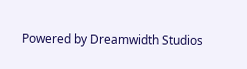Powered by Dreamwidth Studios